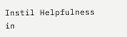Instil Helpfulness in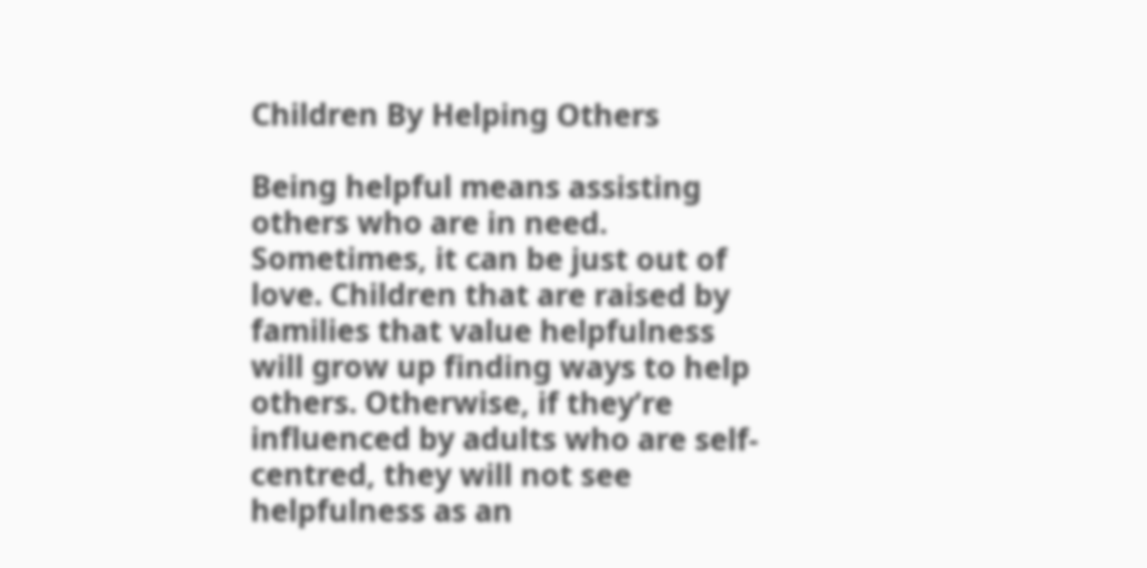Children By Helping Others

Being helpful means assisting others who are in need. Sometimes, it can be just out of love. Children that are raised by families that value helpfulness will grow up finding ways to help others. Otherwise, if they’re influenced by adults who are self-centred, they will not see helpfulness as an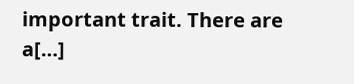important trait. There are a[…]